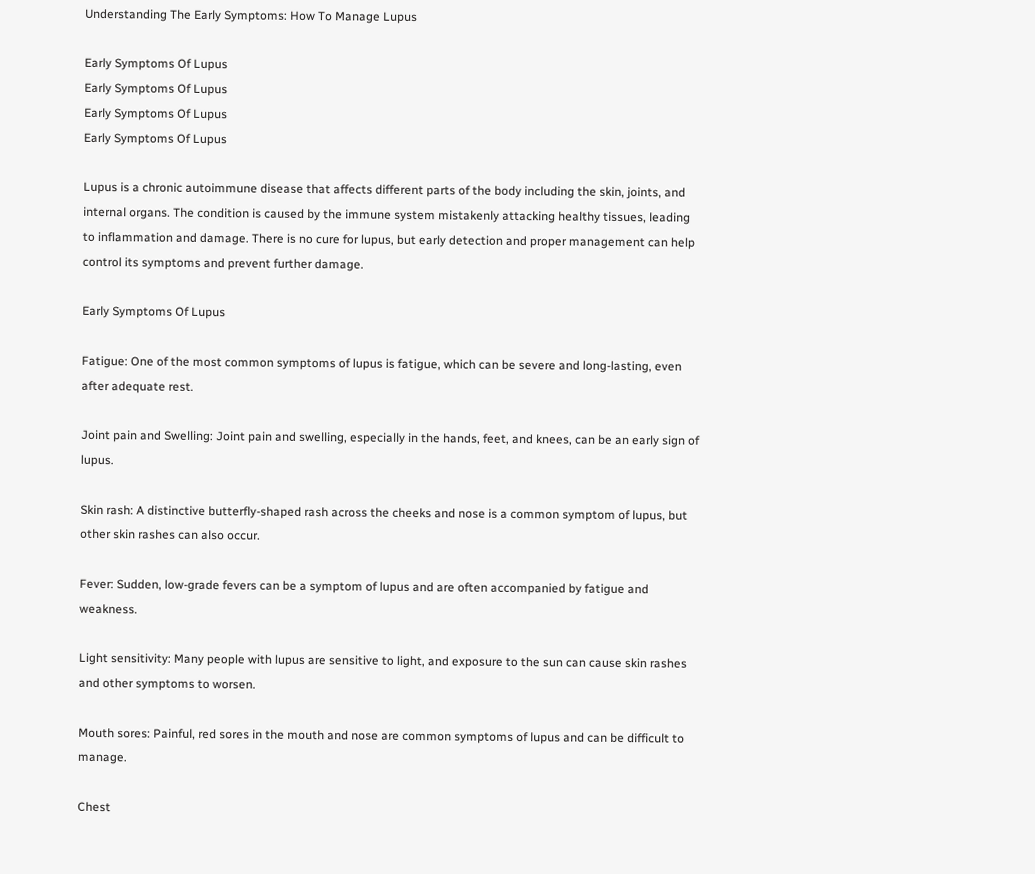Understanding The Early Symptoms: How To Manage Lupus

Early Symptoms Of Lupus
Early Symptoms Of Lupus
Early Symptoms Of Lupus
Early Symptoms Of Lupus

Lupus is a chronic autoimmune disease that affects different parts of the body including the skin, joints, and internal organs. The condition is caused by the immune system mistakenly attacking healthy tissues, leading to inflammation and damage. There is no cure for lupus, but early detection and proper management can help control its symptoms and prevent further damage.

Early Symptoms Of Lupus

Fatigue: One of the most common symptoms of lupus is fatigue, which can be severe and long-lasting, even after adequate rest.

Joint pain and Swelling: Joint pain and swelling, especially in the hands, feet, and knees, can be an early sign of lupus.

Skin rash: A distinctive butterfly-shaped rash across the cheeks and nose is a common symptom of lupus, but other skin rashes can also occur.

Fever: Sudden, low-grade fevers can be a symptom of lupus and are often accompanied by fatigue and weakness.

Light sensitivity: Many people with lupus are sensitive to light, and exposure to the sun can cause skin rashes and other symptoms to worsen.

Mouth sores: Painful, red sores in the mouth and nose are common symptoms of lupus and can be difficult to manage.

Chest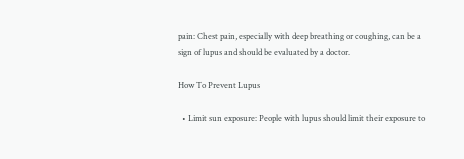pain: Chest pain, especially with deep breathing or coughing, can be a sign of lupus and should be evaluated by a doctor.

How To Prevent Lupus

  • Limit sun exposure: People with lupus should limit their exposure to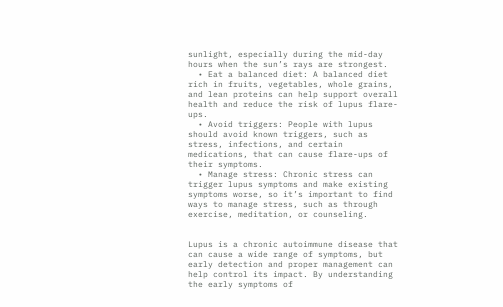sunlight, especially during the mid-day hours when the sun’s rays are strongest.
  • Eat a balanced diet: A balanced diet rich in fruits, vegetables, whole grains, and lean proteins can help support overall health and reduce the risk of lupus flare-ups.
  • Avoid triggers: People with lupus should avoid known triggers, such as stress, infections, and certain medications, that can cause flare-ups of their symptoms.
  • Manage stress: Chronic stress can trigger lupus symptoms and make existing symptoms worse, so it’s important to find ways to manage stress, such as through exercise, meditation, or counseling.


Lupus is a chronic autoimmune disease that can cause a wide range of symptoms, but early detection and proper management can help control its impact. By understanding the early symptoms of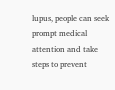lupus, people can seek prompt medical attention and take steps to prevent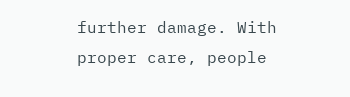further damage. With proper care, people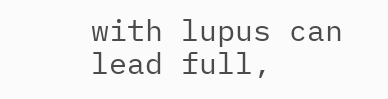with lupus can lead full,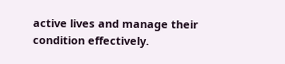active lives and manage their condition effectively.